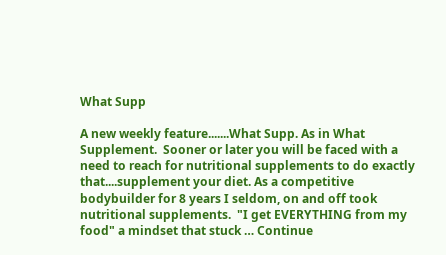What Supp

A new weekly feature.......What Supp. As in What Supplement.  Sooner or later you will be faced with a need to reach for nutritional supplements to do exactly that....supplement your diet. As a competitive bodybuilder for 8 years I seldom, on and off took nutritional supplements.  "I get EVERYTHING from my food" a mindset that stuck … Continue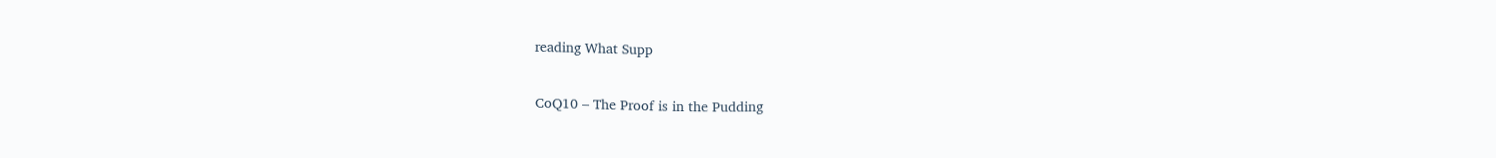reading What Supp

CoQ10 – The Proof is in the Pudding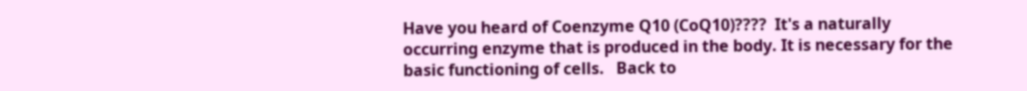Have you heard of Coenzyme Q10 (CoQ10)????  It's a naturally occurring enzyme that is produced in the body. It is necessary for the basic functioning of cells.   Back to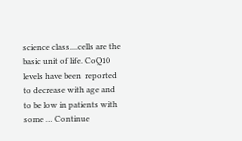science class....cells are the basic unit of life. CoQ10 levels have been  reported to decrease with age and to be low in patients with some … Continue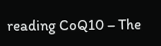reading CoQ10 – The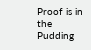Proof is in the Pudding